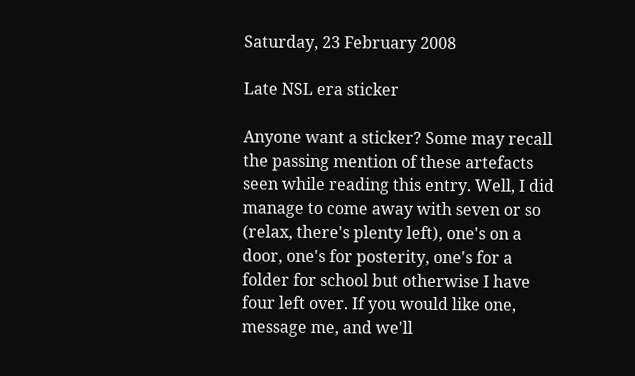Saturday, 23 February 2008

Late NSL era sticker

Anyone want a sticker? Some may recall the passing mention of these artefacts seen while reading this entry. Well, I did manage to come away with seven or so (relax, there's plenty left), one's on a door, one's for posterity, one's for a folder for school but otherwise I have four left over. If you would like one, message me, and we'll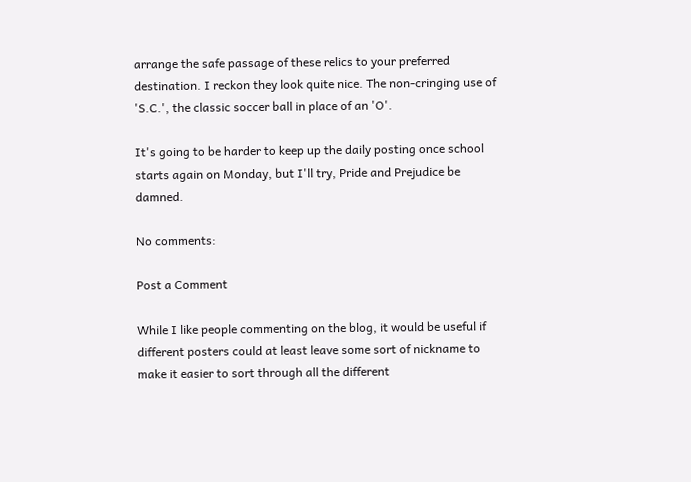arrange the safe passage of these relics to your preferred destination. I reckon they look quite nice. The non-cringing use of 'S.C.', the classic soccer ball in place of an 'O'.

It's going to be harder to keep up the daily posting once school starts again on Monday, but I'll try, Pride and Prejudice be damned.

No comments:

Post a Comment

While I like people commenting on the blog, it would be useful if different posters could at least leave some sort of nickname to make it easier to sort through all the different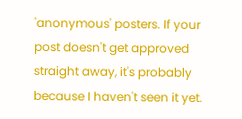'anonymous' posters. If your post doesn't get approved straight away, it's probably because I haven't seen it yet.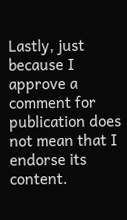Lastly, just because I approve a comment for publication does not mean that I endorse its content.